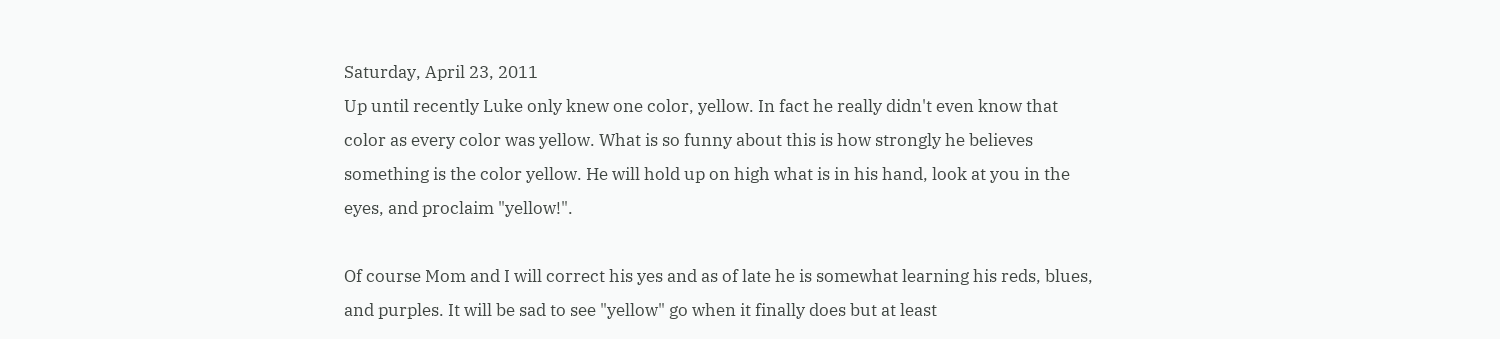Saturday, April 23, 2011
Up until recently Luke only knew one color, yellow. In fact he really didn't even know that color as every color was yellow. What is so funny about this is how strongly he believes something is the color yellow. He will hold up on high what is in his hand, look at you in the eyes, and proclaim "yellow!".

Of course Mom and I will correct his yes and as of late he is somewhat learning his reds, blues, and purples. It will be sad to see "yellow" go when it finally does but at least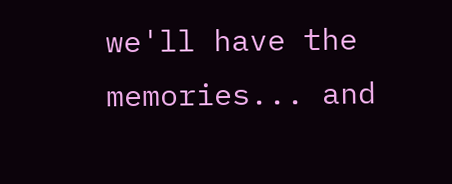we'll have the memories... and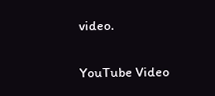video.

YouTube Video